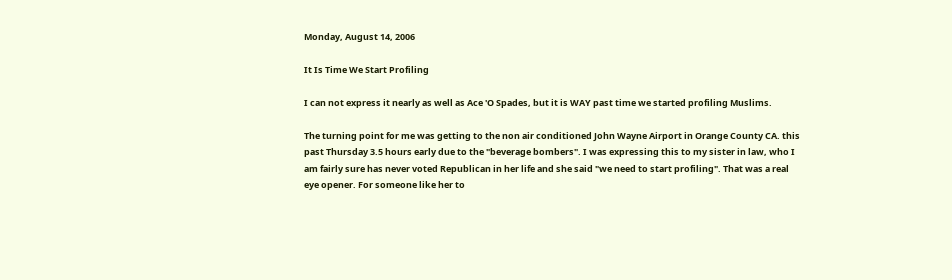Monday, August 14, 2006

It Is Time We Start Profiling

I can not express it nearly as well as Ace 'O Spades, but it is WAY past time we started profiling Muslims.

The turning point for me was getting to the non air conditioned John Wayne Airport in Orange County CA. this past Thursday 3.5 hours early due to the "beverage bombers". I was expressing this to my sister in law, who I am fairly sure has never voted Republican in her life and she said "we need to start profiling". That was a real eye opener. For someone like her to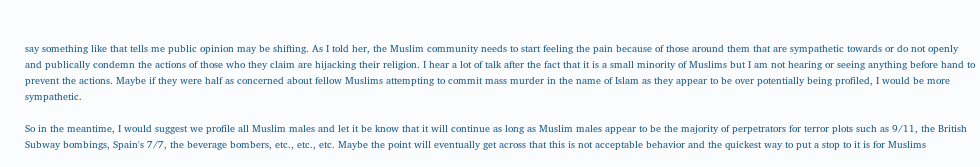say something like that tells me public opinion may be shifting. As I told her, the Muslim community needs to start feeling the pain because of those around them that are sympathetic towards or do not openly and publically condemn the actions of those who they claim are hijacking their religion. I hear a lot of talk after the fact that it is a small minority of Muslims but I am not hearing or seeing anything before hand to prevent the actions. Maybe if they were half as concerned about fellow Muslims attempting to commit mass murder in the name of Islam as they appear to be over potentially being profiled, I would be more sympathetic.

So in the meantime, I would suggest we profile all Muslim males and let it be know that it will continue as long as Muslim males appear to be the majority of perpetrators for terror plots such as 9/11, the British Subway bombings, Spain's 7/7, the beverage bombers, etc., etc., etc. Maybe the point will eventually get across that this is not acceptable behavior and the quickest way to put a stop to it is for Muslims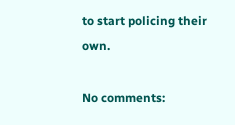to start policing their own.

No comments: